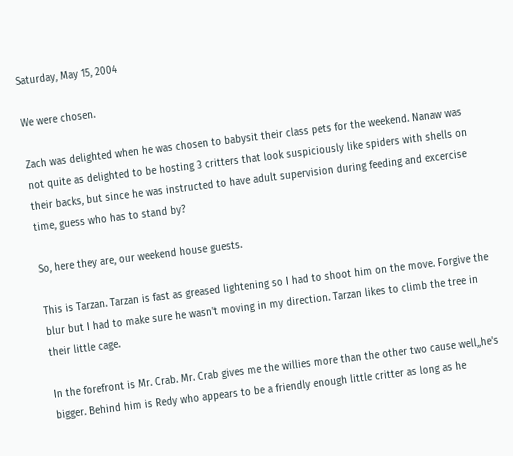Saturday, May 15, 2004

We were chosen.

Zach was delighted when he was chosen to babysit their class pets for the weekend. Nanaw was not quite as delighted to be hosting 3 critters that look suspiciously like spiders with shells on their backs, but since he was instructed to have adult supervision during feeding and excercise time, guess who has to stand by?

So, here they are, our weekend house guests.

This is Tarzan. Tarzan is fast as greased lightening so I had to shoot him on the move. Forgive the blur but I had to make sure he wasn't moving in my direction. Tarzan likes to climb the tree in their little cage.

In the forefront is Mr. Crab. Mr. Crab gives me the willies more than the other two cause well,,he's bigger. Behind him is Redy who appears to be a friendly enough little critter as long as he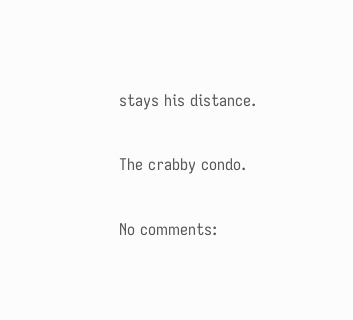stays his distance.

The crabby condo.

No comments: